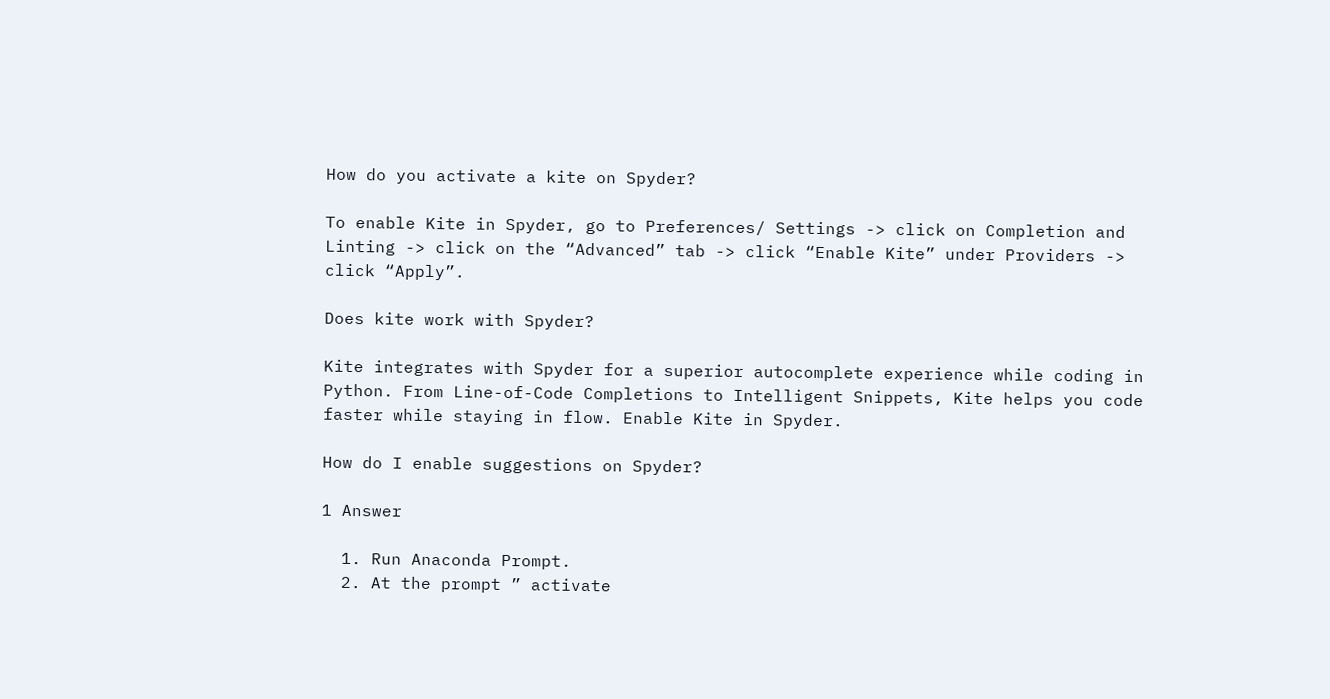How do you activate a kite on Spyder?

To enable Kite in Spyder, go to Preferences/ Settings -> click on Completion and Linting -> click on the “Advanced” tab -> click “Enable Kite” under Providers -> click “Apply”.

Does kite work with Spyder?

Kite integrates with Spyder for a superior autocomplete experience while coding in Python. From Line-of-Code Completions to Intelligent Snippets, Kite helps you code faster while staying in flow. Enable Kite in Spyder.

How do I enable suggestions on Spyder?

1 Answer

  1. Run Anaconda Prompt.
  2. At the prompt ” activate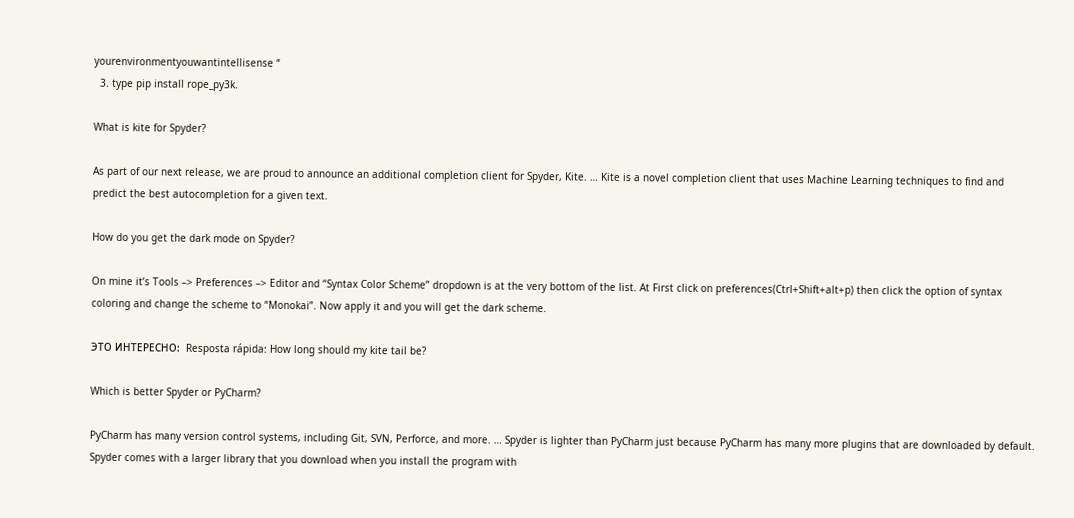yourenvironmentyouwantintellisense “
  3. type pip install rope_py3k.

What is kite for Spyder?

As part of our next release, we are proud to announce an additional completion client for Spyder, Kite. … Kite is a novel completion client that uses Machine Learning techniques to find and predict the best autocompletion for a given text.

How do you get the dark mode on Spyder?

On mine it’s Tools –> Preferences –> Editor and “Syntax Color Scheme” dropdown is at the very bottom of the list. At First click on preferences(Ctrl+Shift+alt+p) then click the option of syntax coloring and change the scheme to “Monokai”. Now apply it and you will get the dark scheme.

ЭТО ИНТЕРЕСНО:  Resposta rápida: How long should my kite tail be?

Which is better Spyder or PyCharm?

PyCharm has many version control systems, including Git, SVN, Perforce, and more. … Spyder is lighter than PyCharm just because PyCharm has many more plugins that are downloaded by default. Spyder comes with a larger library that you download when you install the program with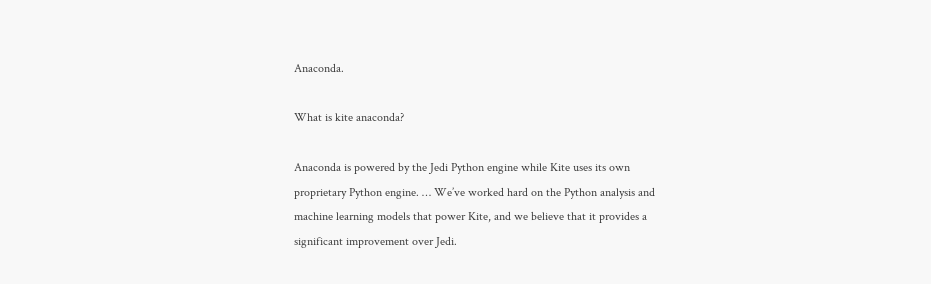Anaconda.

What is kite anaconda?

Anaconda is powered by the Jedi Python engine while Kite uses its own proprietary Python engine. … We’ve worked hard on the Python analysis and machine learning models that power Kite, and we believe that it provides a significant improvement over Jedi.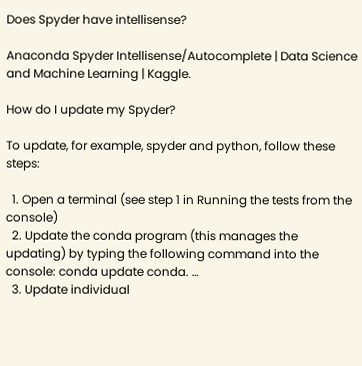Does Spyder have intellisense?

Anaconda Spyder Intellisense/Autocomplete | Data Science and Machine Learning | Kaggle.

How do I update my Spyder?

To update, for example, spyder and python, follow these steps:

  1. Open a terminal (see step 1 in Running the tests from the console)
  2. Update the conda program (this manages the updating) by typing the following command into the console: conda update conda. …
  3. Update individual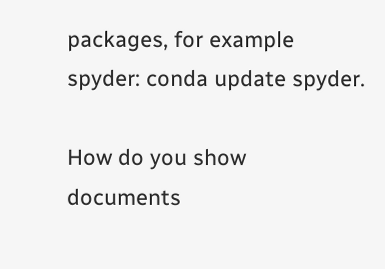packages, for example spyder: conda update spyder.

How do you show documents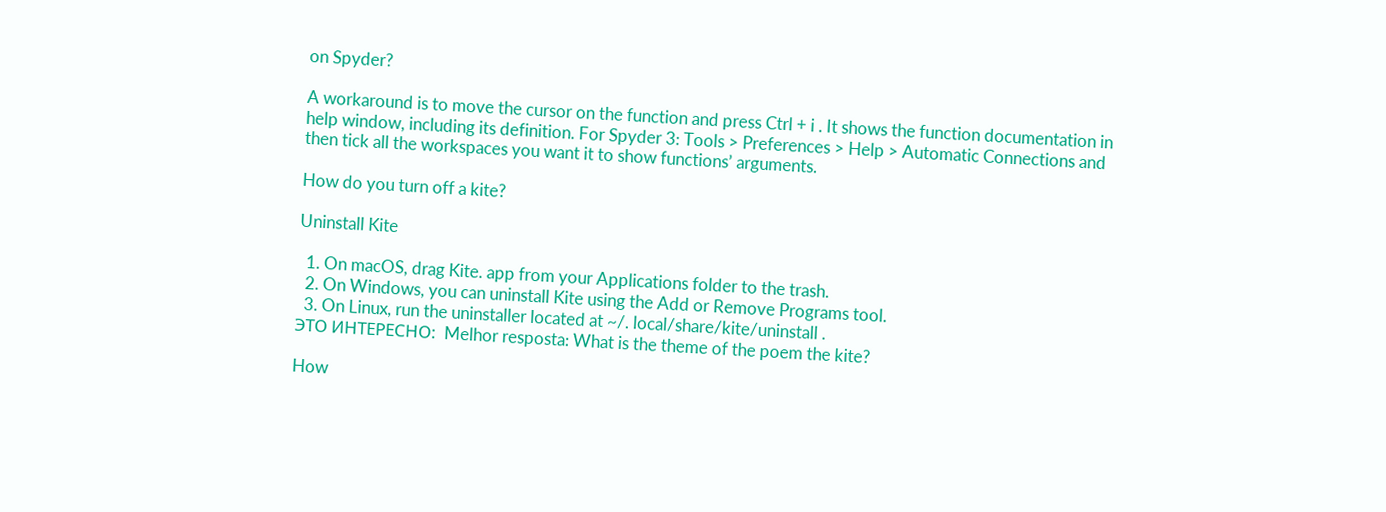on Spyder?

A workaround is to move the cursor on the function and press Ctrl + i . It shows the function documentation in help window, including its definition. For Spyder 3: Tools > Preferences > Help > Automatic Connections and then tick all the workspaces you want it to show functions’ arguments.

How do you turn off a kite?

Uninstall Kite

  1. On macOS, drag Kite. app from your Applications folder to the trash.
  2. On Windows, you can uninstall Kite using the Add or Remove Programs tool.
  3. On Linux, run the uninstaller located at ~/. local/share/kite/uninstall .
ЭТО ИНТЕРЕСНО:  Melhor resposta: What is the theme of the poem the kite?

How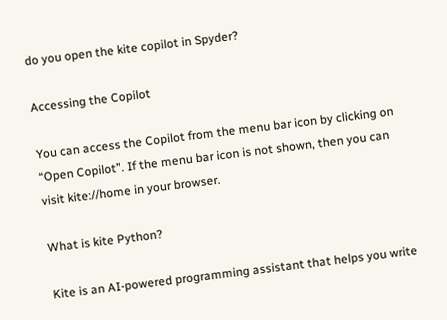do you open the kite copilot in Spyder?

Accessing the Copilot

You can access the Copilot from the menu bar icon by clicking on “Open Copilot”. If the menu bar icon is not shown, then you can visit kite://home in your browser.

What is kite Python?

Kite is an AI-powered programming assistant that helps you write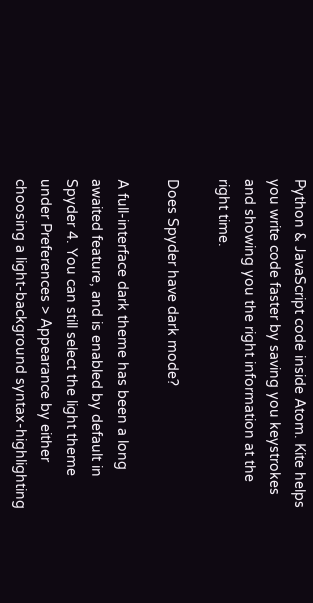Python & JavaScript code inside Atom. Kite helps you write code faster by saving you keystrokes and showing you the right information at the right time.

Does Spyder have dark mode?

A full-interface dark theme has been a long awaited feature, and is enabled by default in Spyder 4. You can still select the light theme under Preferences > Appearance by either choosing a light-background syntax-highlighting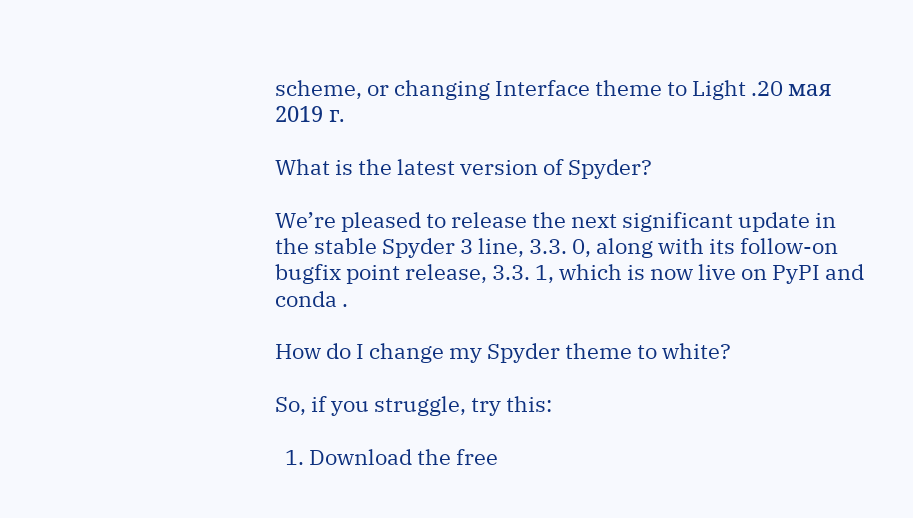scheme, or changing Interface theme to Light .20 мая 2019 г.

What is the latest version of Spyder?

We’re pleased to release the next significant update in the stable Spyder 3 line, 3.3. 0, along with its follow-on bugfix point release, 3.3. 1, which is now live on PyPI and conda .

How do I change my Spyder theme to white?

So, if you struggle, try this:

  1. Download the free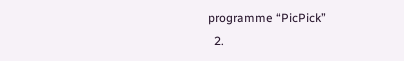programme “PicPick”
  2.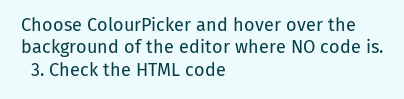Choose ColourPicker and hover over the background of the editor where NO code is.
  3. Check the HTML code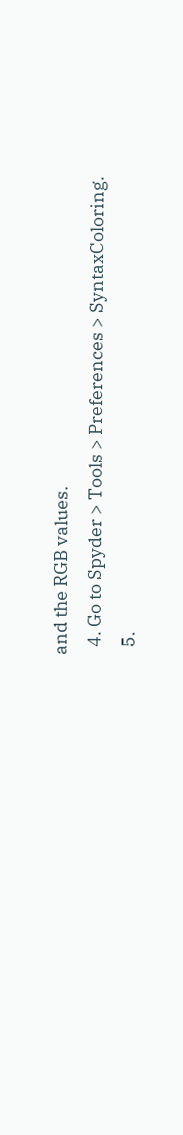and the RGB values.
  4. Go to Spyder > Tools > Preferences > SyntaxColoring.
  5.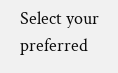Select your preferred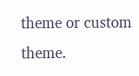theme or custom theme.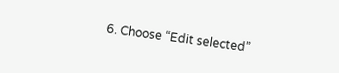6. Choose “Edit selected”